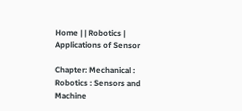Home | | Robotics | Applications of Sensor

Chapter: Mechanical : Robotics : Sensors and Machine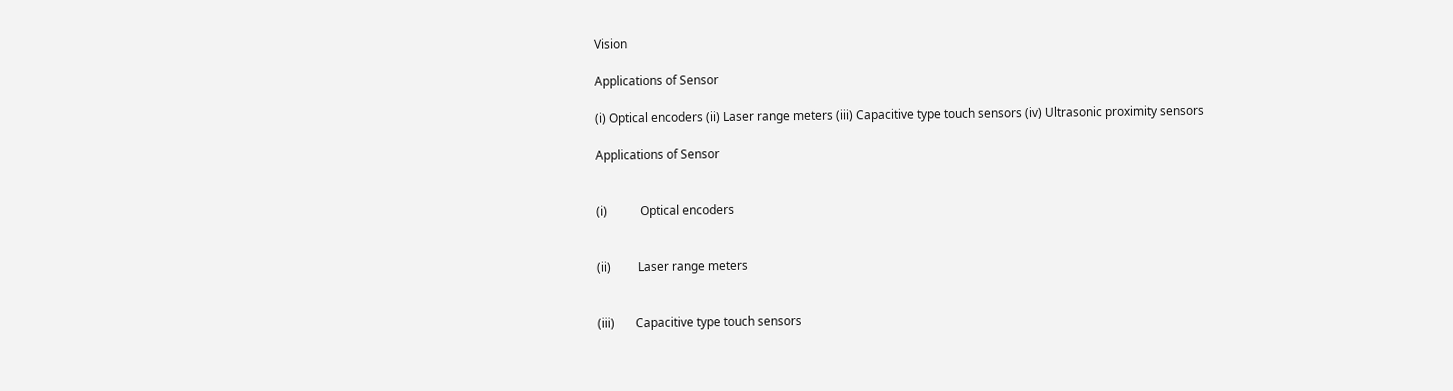Vision

Applications of Sensor

(i) Optical encoders (ii) Laser range meters (iii) Capacitive type touch sensors (iv) Ultrasonic proximity sensors

Applications of Sensor


(i)           Optical encoders


(ii)         Laser range meters


(iii)       Capacitive type touch sensors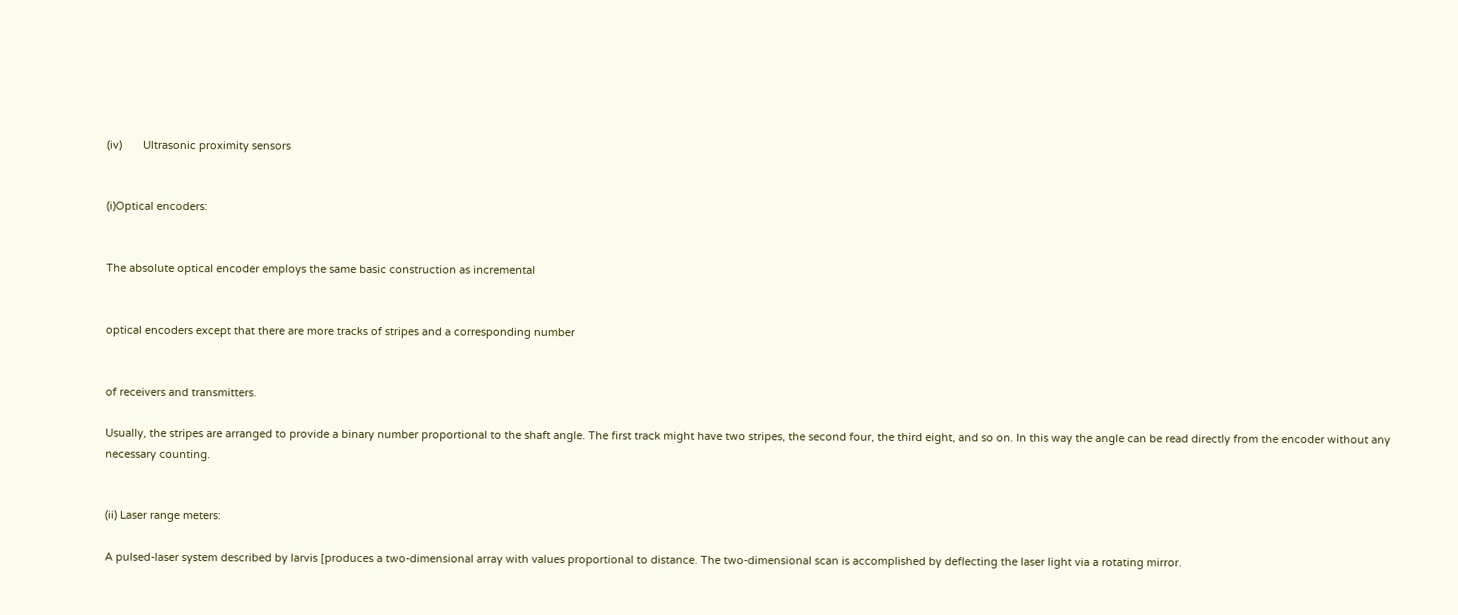(iv)       Ultrasonic proximity sensors


(i)Optical encoders:


The absolute optical encoder employs the same basic construction as incremental


optical encoders except that there are more tracks of stripes and a corresponding number


of receivers and transmitters.

Usually, the stripes are arranged to provide a binary number proportional to the shaft angle. The first track might have two stripes, the second four, the third eight, and so on. In this way the angle can be read directly from the encoder without any necessary counting.


(ii) Laser range meters:

A pulsed-laser system described by larvis [produces a two-dimensional array with values proportional to distance. The two-dimensional scan is accomplished by deflecting the laser light via a rotating mirror.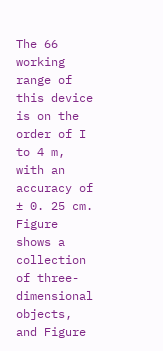The 66 working range of this device is on the order of I to 4 m, with an accuracy of ± 0. 25 cm. Figure shows a collection of three-dimensional objects, and Figure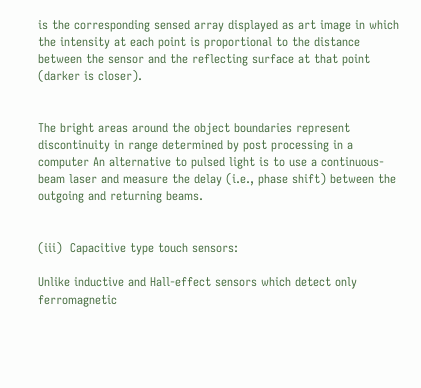is the corresponding sensed array displayed as art image in which the intensity at each point is proportional to the distance between the sensor and the reflecting surface at that point (darker is closer).


The bright areas around the object boundaries represent discontinuity in range determined by post processing in a computer An alternative to pulsed light is to use a continuous-beam laser and measure the delay (i.e., phase shift) between the outgoing and returning beams.


(iii)  Capacitive type touch sensors:

Unlike inductive and Hall-effect sensors which detect only ferromagnetic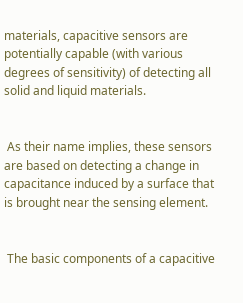materials, capacitive sensors are potentially capable (with various degrees of sensitivity) of detecting all solid and liquid materials.


 As their name implies, these sensors are based on detecting a change in capacitance induced by a surface that is brought near the sensing element.


 The basic components of a capacitive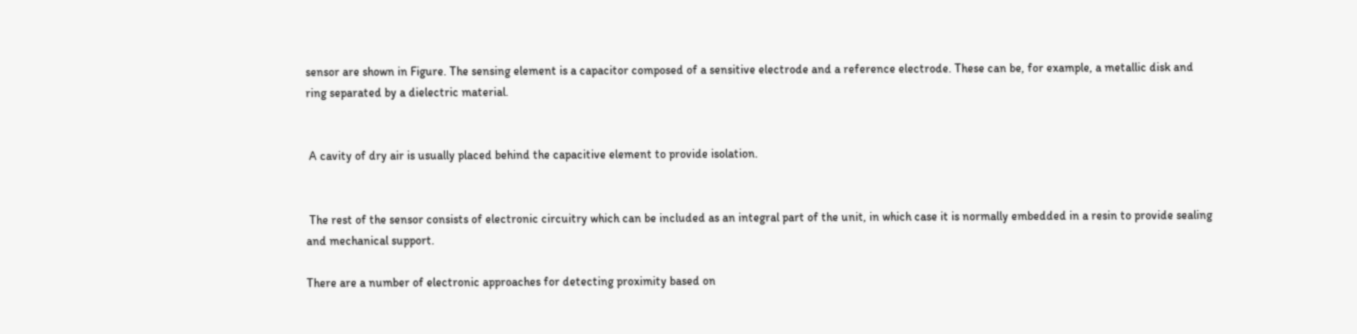sensor are shown in Figure. The sensing element is a capacitor composed of a sensitive electrode and a reference electrode. These can be, for example, a metallic disk and ring separated by a dielectric material.


 A cavity of dry air is usually placed behind the capacitive element to provide isolation.


 The rest of the sensor consists of electronic circuitry which can be included as an integral part of the unit, in which case it is normally embedded in a resin to provide sealing and mechanical support.

There are a number of electronic approaches for detecting proximity based on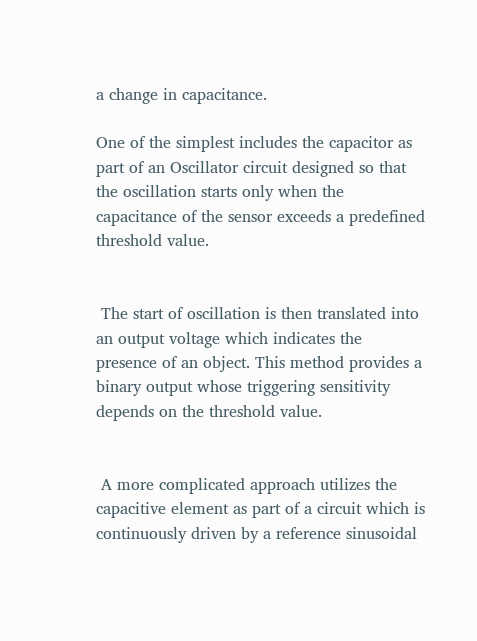a change in capacitance.

One of the simplest includes the capacitor as part of an Oscillator circuit designed so that the oscillation starts only when the capacitance of the sensor exceeds a predefined threshold value.


 The start of oscillation is then translated into an output voltage which indicates the presence of an object. This method provides a binary output whose triggering sensitivity depends on the threshold value.


 A more complicated approach utilizes the capacitive element as part of a circuit which is continuously driven by a reference sinusoidal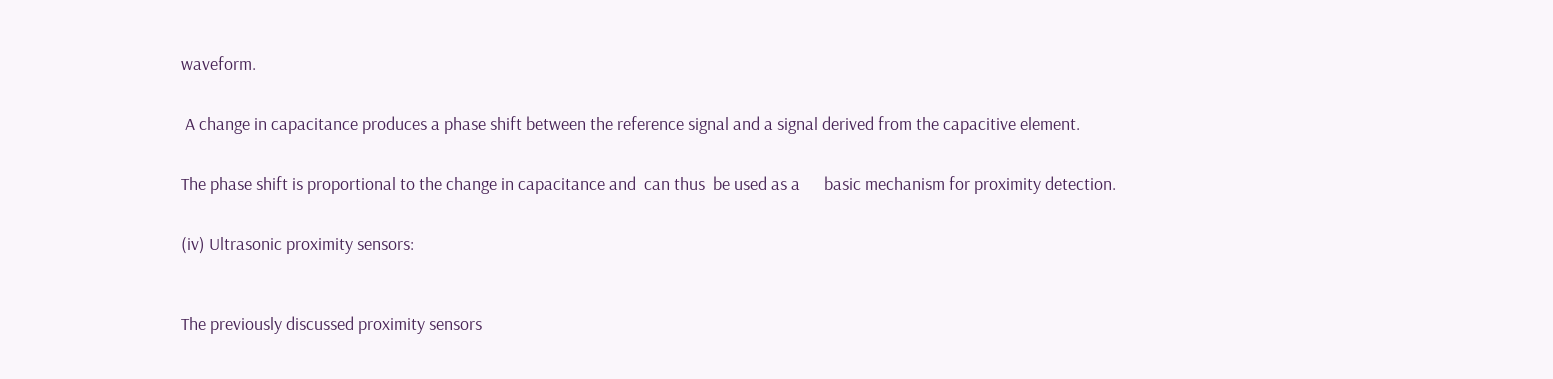waveform.


 A change in capacitance produces a phase shift between the reference signal and a signal derived from the capacitive element.


The phase shift is proportional to the change in capacitance and  can thus  be used as a      basic mechanism for proximity detection.


(iv) Ultrasonic proximity sensors:



The previously discussed proximity sensors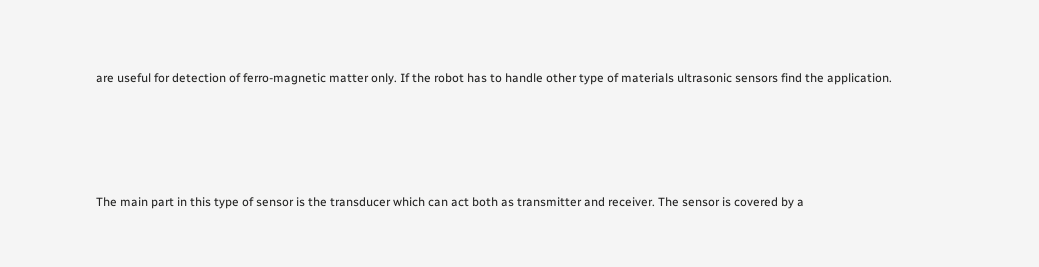are useful for detection of ferro-magnetic matter only. If the robot has to handle other type of materials ultrasonic sensors find the application.




The main part in this type of sensor is the transducer which can act both as transmitter and receiver. The sensor is covered by a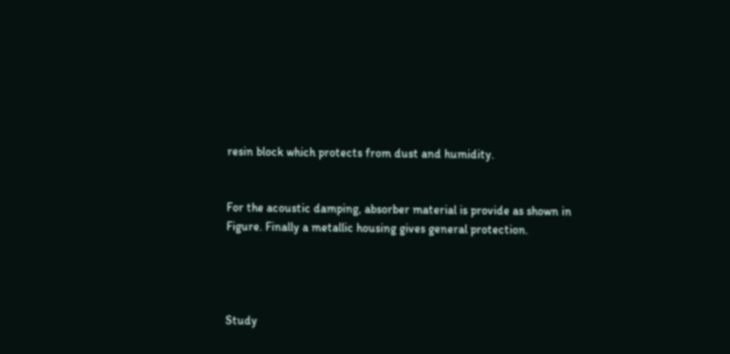resin block which protects from dust and humidity.


For the acoustic damping, absorber material is provide as shown in Figure. Finally a metallic housing gives general protection.




Study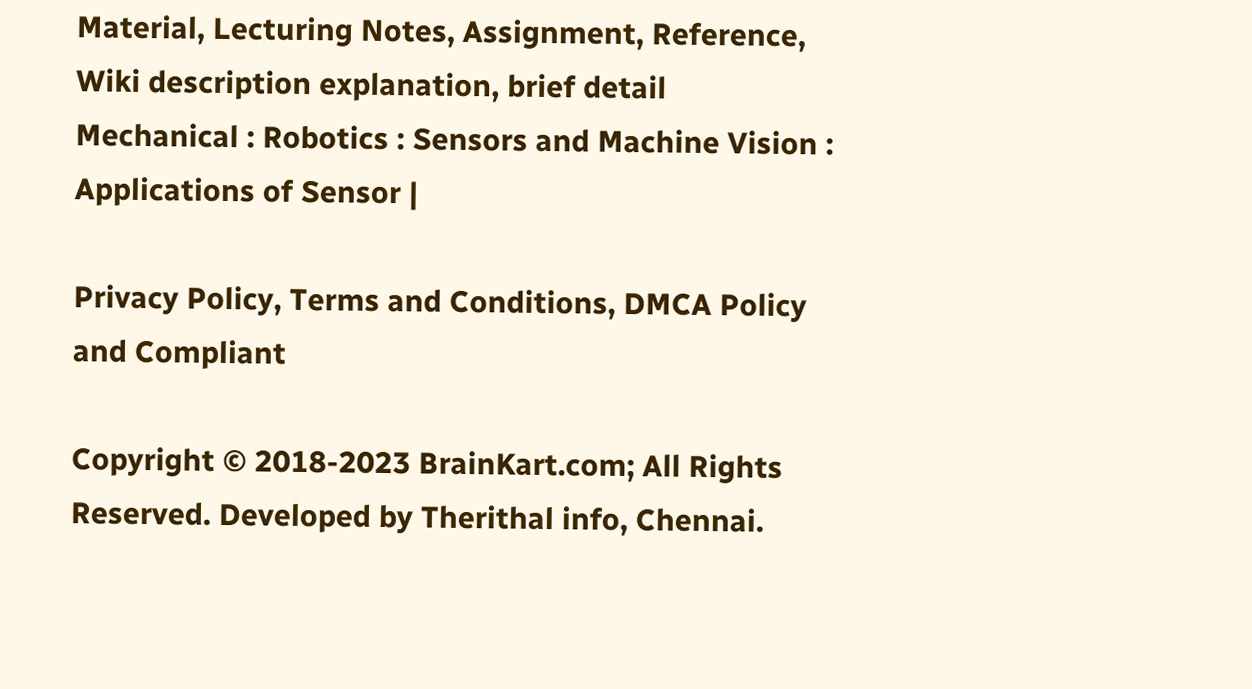Material, Lecturing Notes, Assignment, Reference, Wiki description explanation, brief detail
Mechanical : Robotics : Sensors and Machine Vision : Applications of Sensor |

Privacy Policy, Terms and Conditions, DMCA Policy and Compliant

Copyright © 2018-2023 BrainKart.com; All Rights Reserved. Developed by Therithal info, Chennai.